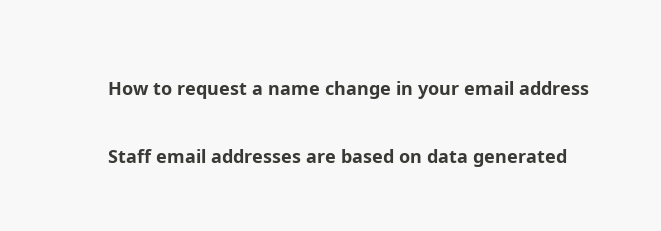How to request a name change in your email address

Staff email addresses are based on data generated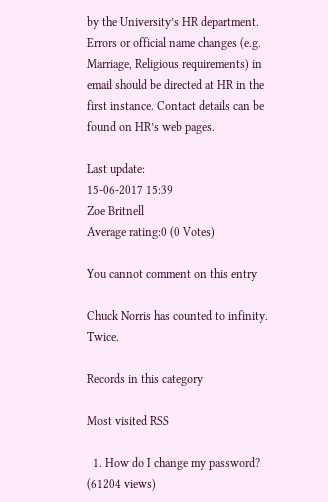by the University’s HR department. Errors or official name changes (e.g. Marriage, Religious requirements) in email should be directed at HR in the first instance. Contact details can be found on HR’s web pages.

Last update:
15-06-2017 15:39
Zoe Britnell
Average rating:0 (0 Votes)

You cannot comment on this entry

Chuck Norris has counted to infinity. Twice.

Records in this category

Most visited RSS

  1. How do I change my password? (61204 views)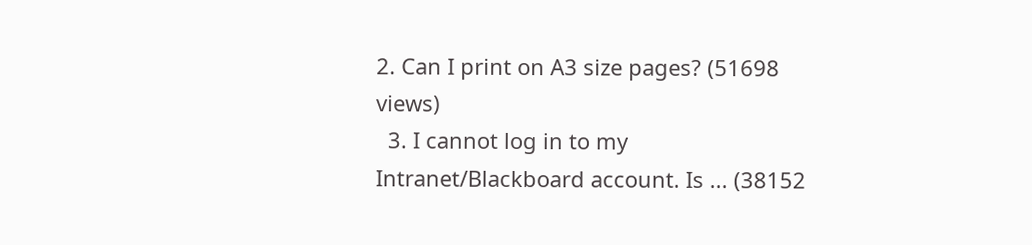2. Can I print on A3 size pages? (51698 views)
  3. I cannot log in to my Intranet/Blackboard account. Is ... (38152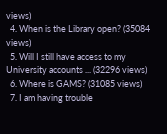views)
  4. When is the Library open? (35084 views)
  5. Will I still have access to my University accounts ... (32296 views)
  6. Where is GAMS? (31085 views)
  7. I am having trouble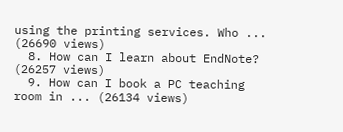using the printing services. Who ... (26690 views)
  8. How can I learn about EndNote? (26257 views)
  9. How can I book a PC teaching room in ... (26134 views)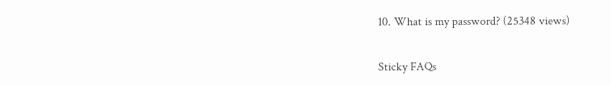10. What is my password? (25348 views)


Sticky FAQs